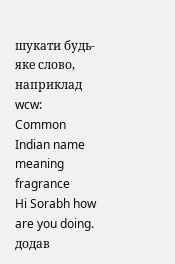шукати будь-яке слово, наприклад wcw:
Common Indian name meaning fragrance
Hi Sorabh how are you doing.
додав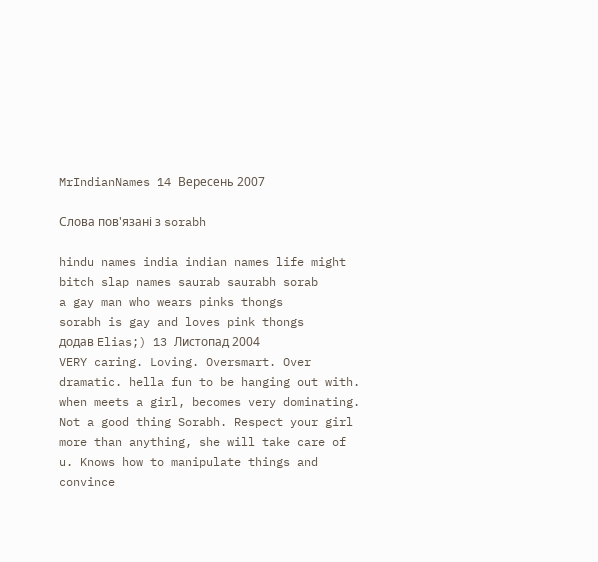MrIndianNames 14 Вересень 2007

Слова пов'язані з sorabh

hindu names india indian names life might bitch slap names saurab saurabh sorab
a gay man who wears pinks thongs
sorabh is gay and loves pink thongs
додав Elias;) 13 Листопад 2004
VERY caring. Loving. Oversmart. Over dramatic. hella fun to be hanging out with. when meets a girl, becomes very dominating. Not a good thing Sorabh. Respect your girl more than anything, she will take care of u. Knows how to manipulate things and convince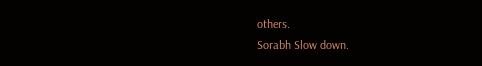others.
Sorabh Slow down.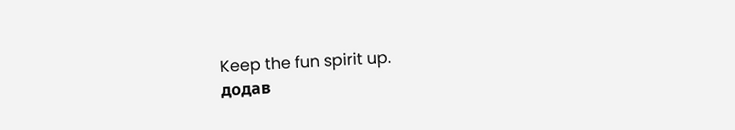Keep the fun spirit up.
додав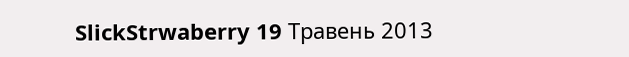SlickStrwaberry 19 Травень 2013